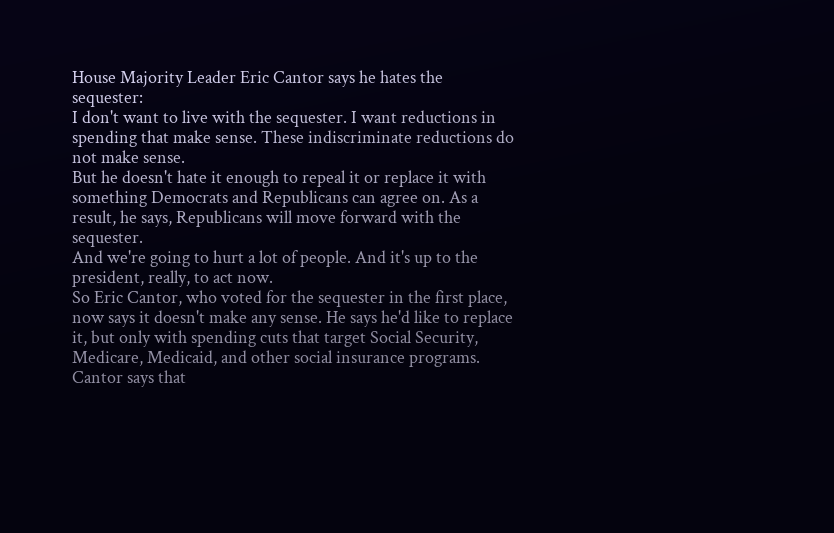House Majority Leader Eric Cantor says he hates the sequester:
I don't want to live with the sequester. I want reductions in spending that make sense. These indiscriminate reductions do not make sense.
But he doesn't hate it enough to repeal it or replace it with something Democrats and Republicans can agree on. As a result, he says, Republicans will move forward with the sequester.
And we're going to hurt a lot of people. And it's up to the president, really, to act now.
So Eric Cantor, who voted for the sequester in the first place, now says it doesn't make any sense. He says he'd like to replace it, but only with spending cuts that target Social Security, Medicare, Medicaid, and other social insurance programs. Cantor says that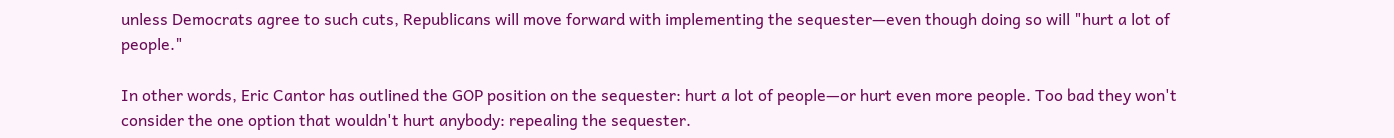unless Democrats agree to such cuts, Republicans will move forward with implementing the sequester—even though doing so will "hurt a lot of people."

In other words, Eric Cantor has outlined the GOP position on the sequester: hurt a lot of people—or hurt even more people. Too bad they won't consider the one option that wouldn't hurt anybody: repealing the sequester.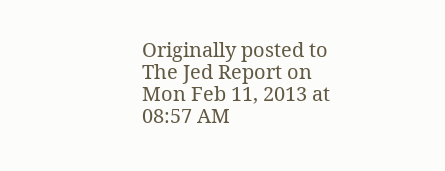Originally posted to The Jed Report on Mon Feb 11, 2013 at 08:57 AM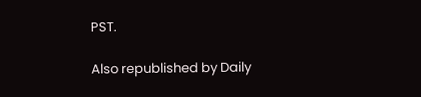PST.

Also republished by Daily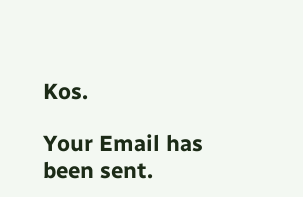Kos.

Your Email has been sent.